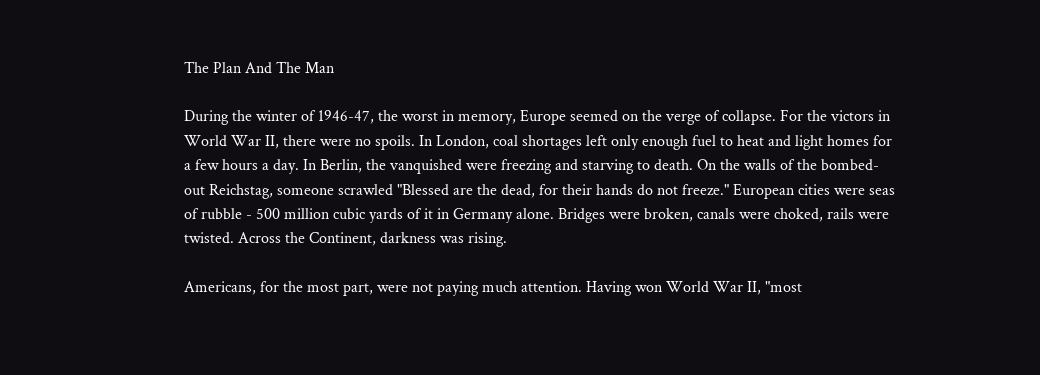The Plan And The Man

During the winter of 1946-47, the worst in memory, Europe seemed on the verge of collapse. For the victors in World War II, there were no spoils. In London, coal shortages left only enough fuel to heat and light homes for a few hours a day. In Berlin, the vanquished were freezing and starving to death. On the walls of the bombed-out Reichstag, someone scrawled "Blessed are the dead, for their hands do not freeze." European cities were seas of rubble - 500 million cubic yards of it in Germany alone. Bridges were broken, canals were choked, rails were twisted. Across the Continent, darkness was rising.

Americans, for the most part, were not paying much attention. Having won World War II, "most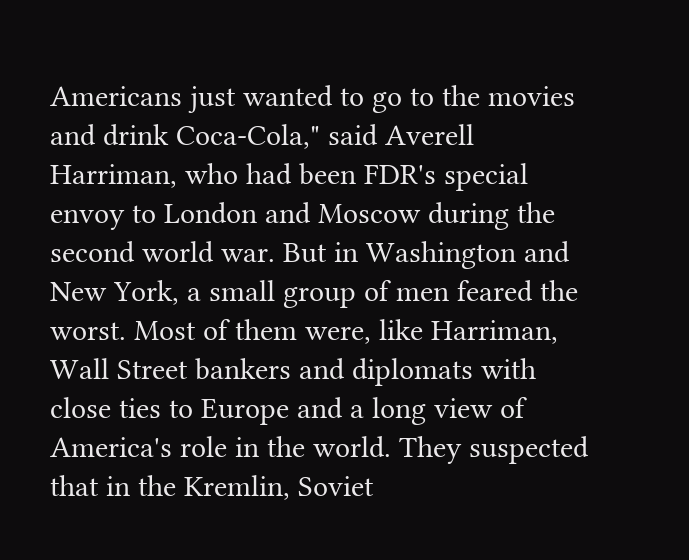Americans just wanted to go to the movies and drink Coca-Cola," said Averell Harriman, who had been FDR's special envoy to London and Moscow during the second world war. But in Washington and New York, a small group of men feared the worst. Most of them were, like Harriman, Wall Street bankers and diplomats with close ties to Europe and a long view of America's role in the world. They suspected that in the Kremlin, Soviet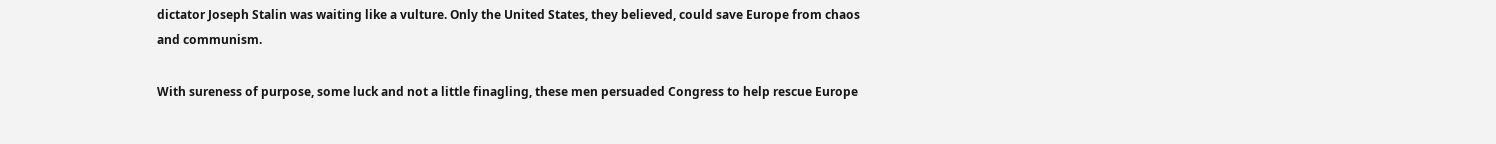dictator Joseph Stalin was waiting like a vulture. Only the United States, they believed, could save Europe from chaos and communism.

With sureness of purpose, some luck and not a little finagling, these men persuaded Congress to help rescue Europe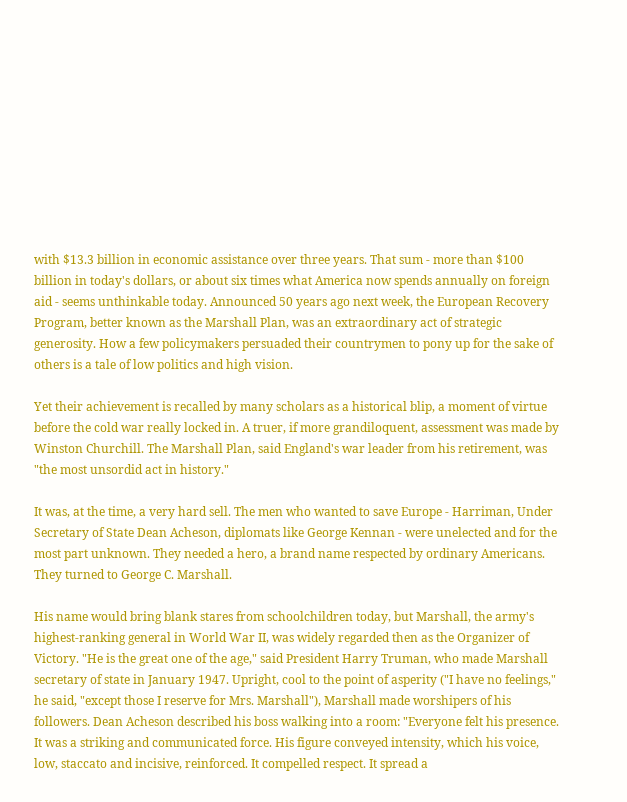with $13.3 billion in economic assistance over three years. That sum - more than $100 billion in today's dollars, or about six times what America now spends annually on foreign aid - seems unthinkable today. Announced 50 years ago next week, the European Recovery Program, better known as the Marshall Plan, was an extraordinary act of strategic generosity. How a few policymakers persuaded their countrymen to pony up for the sake of others is a tale of low politics and high vision.

Yet their achievement is recalled by many scholars as a historical blip, a moment of virtue before the cold war really locked in. A truer, if more grandiloquent, assessment was made by Winston Churchill. The Marshall Plan, said England's war leader from his retirement, was "the most unsordid act in history."

It was, at the time, a very hard sell. The men who wanted to save Europe - Harriman, Under Secretary of State Dean Acheson, diplomats like George Kennan - were unelected and for the most part unknown. They needed a hero, a brand name respected by ordinary Americans. They turned to George C. Marshall.

His name would bring blank stares from schoolchildren today, but Marshall, the army's highest-ranking general in World War II, was widely regarded then as the Organizer of Victory. "He is the great one of the age," said President Harry Truman, who made Marshall secretary of state in January 1947. Upright, cool to the point of asperity ("I have no feelings," he said, "except those I reserve for Mrs. Marshall"), Marshall made worshipers of his followers. Dean Acheson described his boss walking into a room: "Everyone felt his presence. It was a striking and communicated force. His figure conveyed intensity, which his voice, low, staccato and incisive, reinforced. It compelled respect. It spread a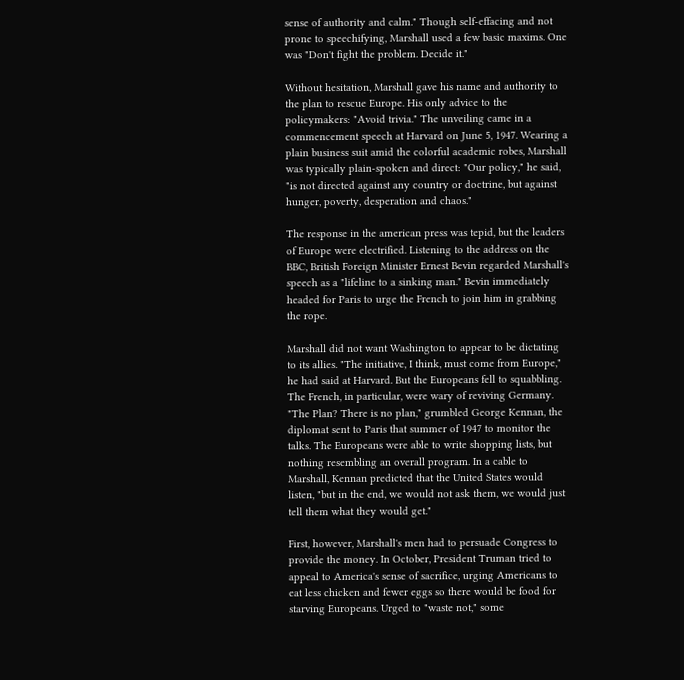sense of authority and calm." Though self-effacing and not prone to speechifying, Marshall used a few basic maxims. One was "Don't fight the problem. Decide it."

Without hesitation, Marshall gave his name and authority to the plan to rescue Europe. His only advice to the policymakers: "Avoid trivia." The unveiling came in a commencement speech at Harvard on June 5, 1947. Wearing a plain business suit amid the colorful academic robes, Marshall was typically plain-spoken and direct: "Our policy," he said, "is not directed against any country or doctrine, but against hunger, poverty, desperation and chaos."

The response in the american press was tepid, but the leaders of Europe were electrified. Listening to the address on the BBC, British Foreign Minister Ernest Bevin regarded Marshall's speech as a "lifeline to a sinking man." Bevin immediately headed for Paris to urge the French to join him in grabbing the rope.

Marshall did not want Washington to appear to be dictating to its allies. "The initiative, I think, must come from Europe," he had said at Harvard. But the Europeans fell to squabbling. The French, in particular, were wary of reviving Germany. "The Plan? There is no plan," grumbled George Kennan, the diplomat sent to Paris that summer of 1947 to monitor the talks. The Europeans were able to write shopping lists, but nothing resembling an overall program. In a cable to Marshall, Kennan predicted that the United States would listen, "but in the end, we would not ask them, we would just tell them what they would get."

First, however, Marshall's men had to persuade Congress to provide the money. In October, President Truman tried to appeal to America's sense of sacrifice, urging Americans to eat less chicken and fewer eggs so there would be food for starving Europeans. Urged to "waste not," some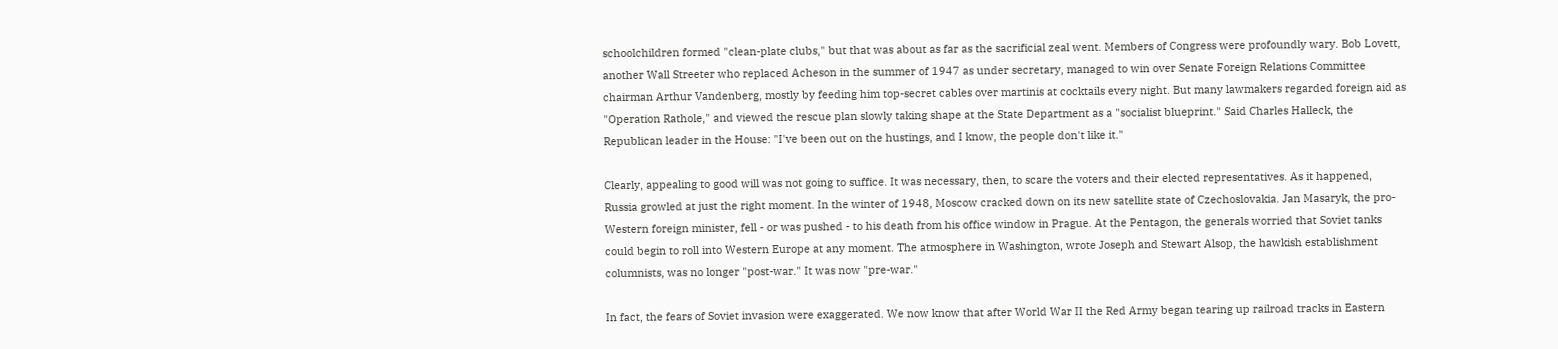schoolchildren formed "clean-plate clubs," but that was about as far as the sacrificial zeal went. Members of Congress were profoundly wary. Bob Lovett, another Wall Streeter who replaced Acheson in the summer of 1947 as under secretary, managed to win over Senate Foreign Relations Committee chairman Arthur Vandenberg, mostly by feeding him top-secret cables over martinis at cocktails every night. But many lawmakers regarded foreign aid as "Operation Rathole," and viewed the rescue plan slowly taking shape at the State Department as a "socialist blueprint." Said Charles Halleck, the Republican leader in the House: "I've been out on the hustings, and I know, the people don't like it."

Clearly, appealing to good will was not going to suffice. It was necessary, then, to scare the voters and their elected representatives. As it happened, Russia growled at just the right moment. In the winter of 1948, Moscow cracked down on its new satellite state of Czechoslovakia. Jan Masaryk, the pro-Western foreign minister, fell - or was pushed - to his death from his office window in Prague. At the Pentagon, the generals worried that Soviet tanks could begin to roll into Western Europe at any moment. The atmosphere in Washington, wrote Joseph and Stewart Alsop, the hawkish establishment columnists, was no longer "post-war." It was now "pre-war."

In fact, the fears of Soviet invasion were exaggerated. We now know that after World War II the Red Army began tearing up railroad tracks in Eastern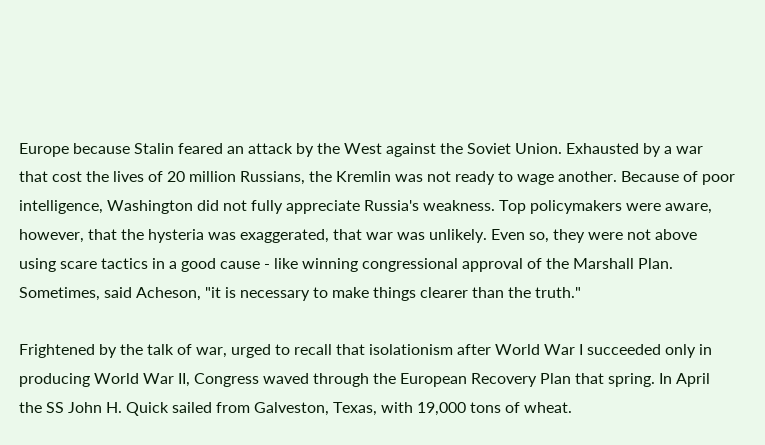Europe because Stalin feared an attack by the West against the Soviet Union. Exhausted by a war that cost the lives of 20 million Russians, the Kremlin was not ready to wage another. Because of poor intelligence, Washington did not fully appreciate Russia's weakness. Top policymakers were aware, however, that the hysteria was exaggerated, that war was unlikely. Even so, they were not above using scare tactics in a good cause - like winning congressional approval of the Marshall Plan. Sometimes, said Acheson, "it is necessary to make things clearer than the truth."

Frightened by the talk of war, urged to recall that isolationism after World War I succeeded only in producing World War II, Congress waved through the European Recovery Plan that spring. In April the SS John H. Quick sailed from Galveston, Texas, with 19,000 tons of wheat.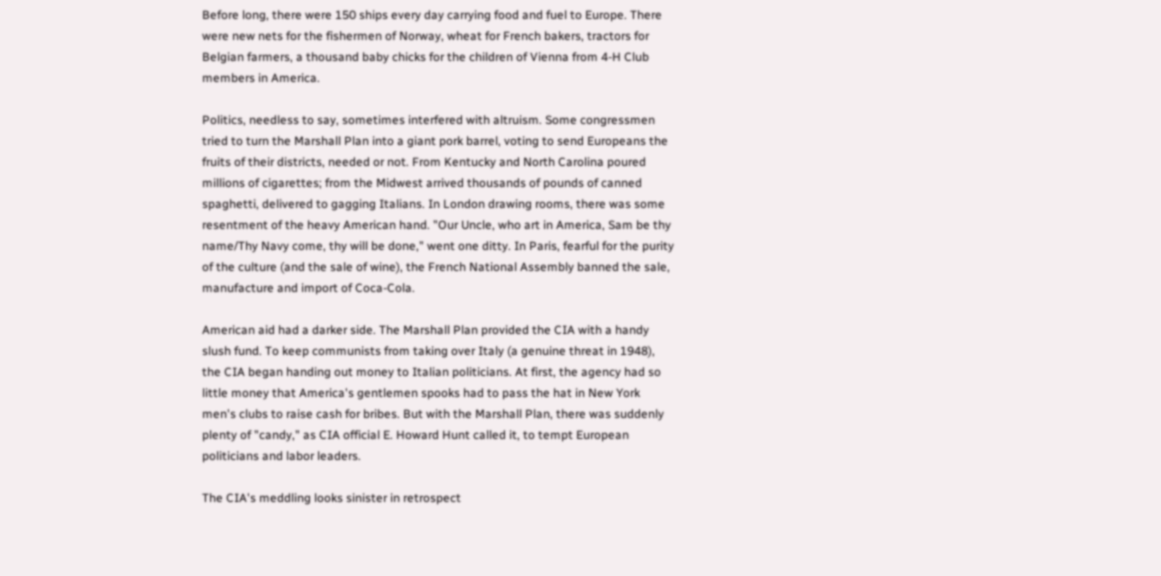Before long, there were 150 ships every day carrying food and fuel to Europe. There were new nets for the fishermen of Norway, wheat for French bakers, tractors for Belgian farmers, a thousand baby chicks for the children of Vienna from 4-H Club members in America.

Politics, needless to say, sometimes interfered with altruism. Some congressmen tried to turn the Marshall Plan into a giant pork barrel, voting to send Europeans the fruits of their districts, needed or not. From Kentucky and North Carolina poured millions of cigarettes; from the Midwest arrived thousands of pounds of canned spaghetti, delivered to gagging Italians. In London drawing rooms, there was some resentment of the heavy American hand. "Our Uncle, who art in America, Sam be thy name/Thy Navy come, thy will be done," went one ditty. In Paris, fearful for the purity of the culture (and the sale of wine), the French National Assembly banned the sale, manufacture and import of Coca-Cola.

American aid had a darker side. The Marshall Plan provided the CIA with a handy slush fund. To keep communists from taking over Italy (a genuine threat in 1948), the CIA began handing out money to Italian politicians. At first, the agency had so little money that America's gentlemen spooks had to pass the hat in New York men's clubs to raise cash for bribes. But with the Marshall Plan, there was suddenly plenty of "candy," as CIA official E. Howard Hunt called it, to tempt European politicians and labor leaders.

The CIA's meddling looks sinister in retrospect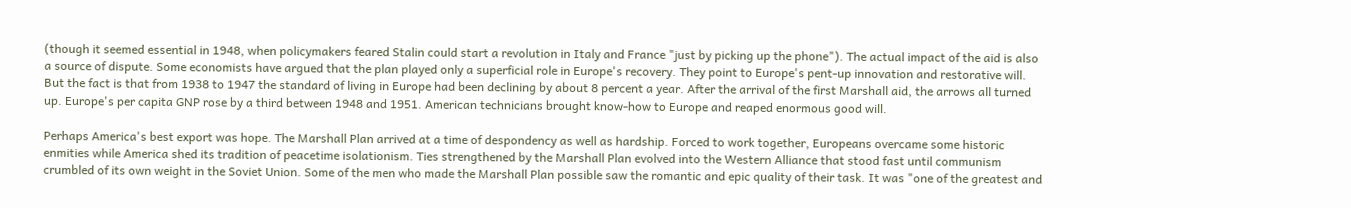(though it seemed essential in 1948, when policymakers feared Stalin could start a revolution in Italy and France "just by picking up the phone"). The actual impact of the aid is also a source of dispute. Some economists have argued that the plan played only a superficial role in Europe's recovery. They point to Europe's pent-up innovation and restorative will. But the fact is that from 1938 to 1947 the standard of living in Europe had been declining by about 8 percent a year. After the arrival of the first Marshall aid, the arrows all turned up. Europe's per capita GNP rose by a third between 1948 and 1951. American technicians brought know-how to Europe and reaped enormous good will.

Perhaps America's best export was hope. The Marshall Plan arrived at a time of despondency as well as hardship. Forced to work together, Europeans overcame some historic enmities while America shed its tradition of peacetime isolationism. Ties strengthened by the Marshall Plan evolved into the Western Alliance that stood fast until communism crumbled of its own weight in the Soviet Union. Some of the men who made the Marshall Plan possible saw the romantic and epic quality of their task. It was "one of the greatest and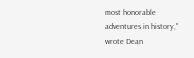most honorable adventures in history," wrote Dean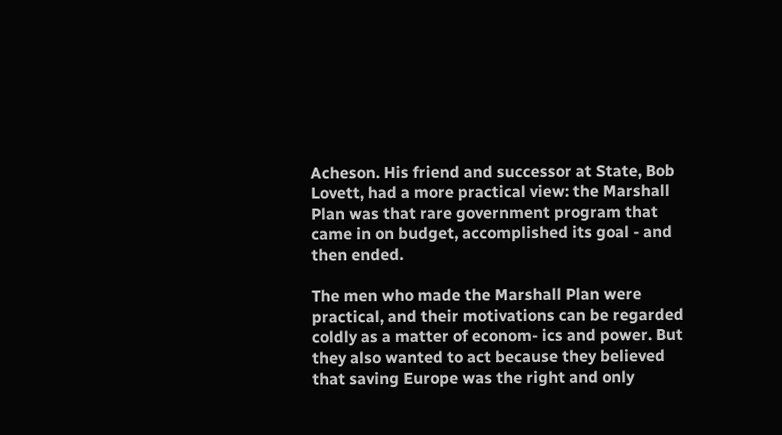Acheson. His friend and successor at State, Bob Lovett, had a more practical view: the Marshall Plan was that rare government program that came in on budget, accomplished its goal - and then ended.

The men who made the Marshall Plan were practical, and their motivations can be regarded coldly as a matter of econom- ics and power. But they also wanted to act because they believed that saving Europe was the right and only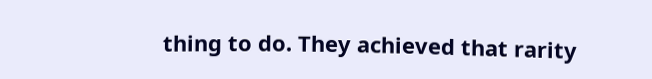thing to do. They achieved that rarity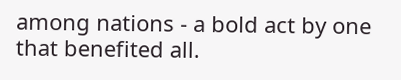among nations - a bold act by one that benefited all.